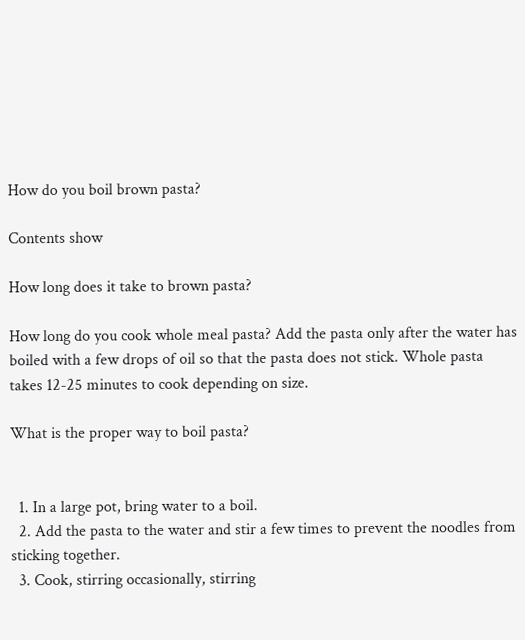How do you boil brown pasta?

Contents show

How long does it take to brown pasta?

How long do you cook whole meal pasta? Add the pasta only after the water has boiled with a few drops of oil so that the pasta does not stick. Whole pasta takes 12-25 minutes to cook depending on size.

What is the proper way to boil pasta?


  1. In a large pot, bring water to a boil.
  2. Add the pasta to the water and stir a few times to prevent the noodles from sticking together.
  3. Cook, stirring occasionally, stirring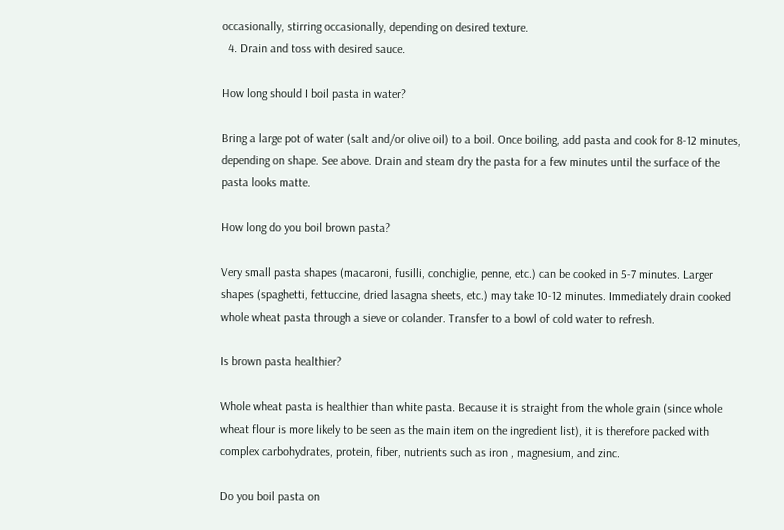occasionally, stirring occasionally, depending on desired texture.
  4. Drain and toss with desired sauce.

How long should I boil pasta in water?

Bring a large pot of water (salt and/or olive oil) to a boil. Once boiling, add pasta and cook for 8-12 minutes, depending on shape. See above. Drain and steam dry the pasta for a few minutes until the surface of the pasta looks matte.

How long do you boil brown pasta?

Very small pasta shapes (macaroni, fusilli, conchiglie, penne, etc.) can be cooked in 5-7 minutes. Larger shapes (spaghetti, fettuccine, dried lasagna sheets, etc.) may take 10-12 minutes. Immediately drain cooked whole wheat pasta through a sieve or colander. Transfer to a bowl of cold water to refresh.

Is brown pasta healthier?

Whole wheat pasta is healthier than white pasta. Because it is straight from the whole grain (since whole wheat flour is more likely to be seen as the main item on the ingredient list), it is therefore packed with complex carbohydrates, protein, fiber, nutrients such as iron , magnesium, and zinc.

Do you boil pasta on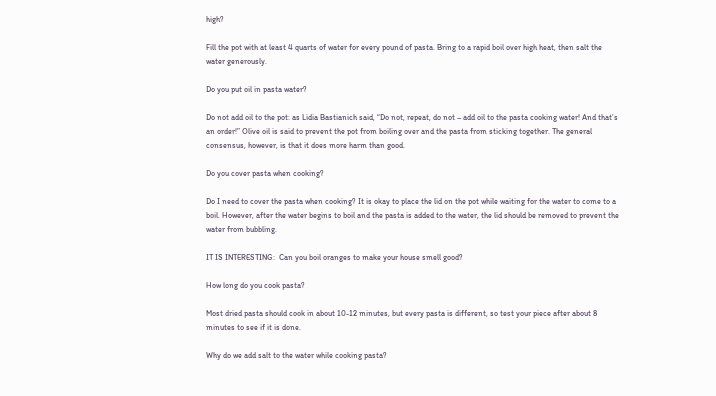high?

Fill the pot with at least 4 quarts of water for every pound of pasta. Bring to a rapid boil over high heat, then salt the water generously.

Do you put oil in pasta water?

Do not add oil to the pot: as Lidia Bastianich said, “Do not, repeat, do not – add oil to the pasta cooking water! And that’s an order!” Olive oil is said to prevent the pot from boiling over and the pasta from sticking together. The general consensus, however, is that it does more harm than good.

Do you cover pasta when cooking?

Do I need to cover the pasta when cooking? It is okay to place the lid on the pot while waiting for the water to come to a boil. However, after the water begins to boil and the pasta is added to the water, the lid should be removed to prevent the water from bubbling.

IT IS INTERESTING:  Can you boil oranges to make your house smell good?

How long do you cook pasta?

Most dried pasta should cook in about 10-12 minutes, but every pasta is different, so test your piece after about 8 minutes to see if it is done.

Why do we add salt to the water while cooking pasta?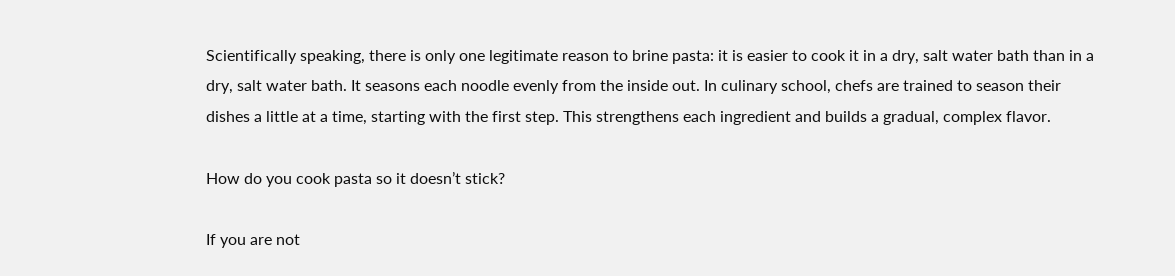Scientifically speaking, there is only one legitimate reason to brine pasta: it is easier to cook it in a dry, salt water bath than in a dry, salt water bath. It seasons each noodle evenly from the inside out. In culinary school, chefs are trained to season their dishes a little at a time, starting with the first step. This strengthens each ingredient and builds a gradual, complex flavor.

How do you cook pasta so it doesn’t stick?

If you are not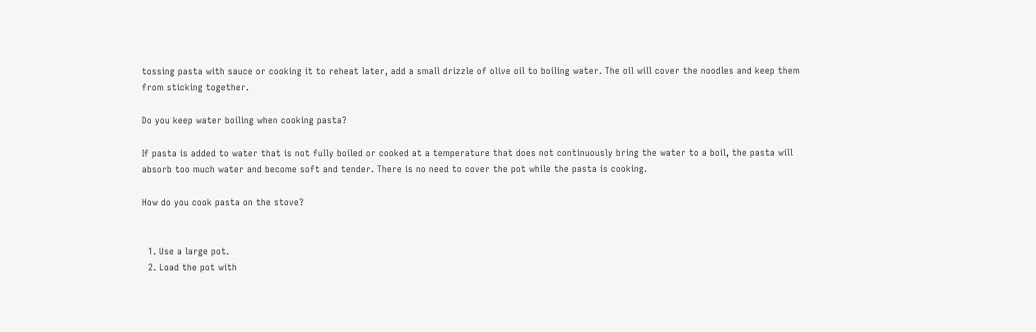tossing pasta with sauce or cooking it to reheat later, add a small drizzle of olive oil to boiling water. The oil will cover the noodles and keep them from sticking together.

Do you keep water boiling when cooking pasta?

If pasta is added to water that is not fully boiled or cooked at a temperature that does not continuously bring the water to a boil, the pasta will absorb too much water and become soft and tender. There is no need to cover the pot while the pasta is cooking.

How do you cook pasta on the stove?


  1. Use a large pot.
  2. Load the pot with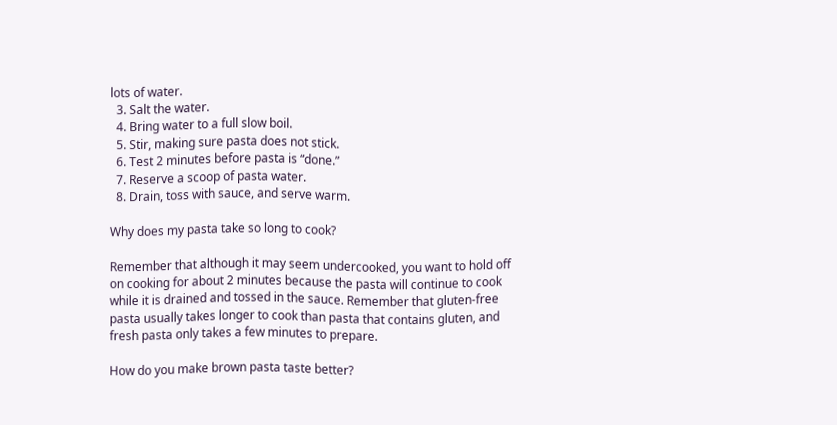lots of water.
  3. Salt the water.
  4. Bring water to a full slow boil.
  5. Stir, making sure pasta does not stick.
  6. Test 2 minutes before pasta is “done.”
  7. Reserve a scoop of pasta water.
  8. Drain, toss with sauce, and serve warm.

Why does my pasta take so long to cook?

Remember that although it may seem undercooked, you want to hold off on cooking for about 2 minutes because the pasta will continue to cook while it is drained and tossed in the sauce. Remember that gluten-free pasta usually takes longer to cook than pasta that contains gluten, and fresh pasta only takes a few minutes to prepare.

How do you make brown pasta taste better?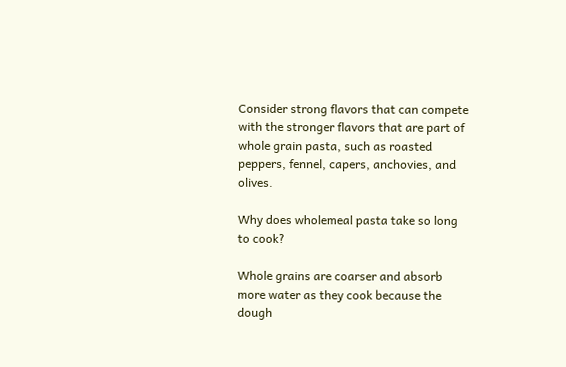Consider strong flavors that can compete with the stronger flavors that are part of whole grain pasta, such as roasted peppers, fennel, capers, anchovies, and olives.

Why does wholemeal pasta take so long to cook?

Whole grains are coarser and absorb more water as they cook because the dough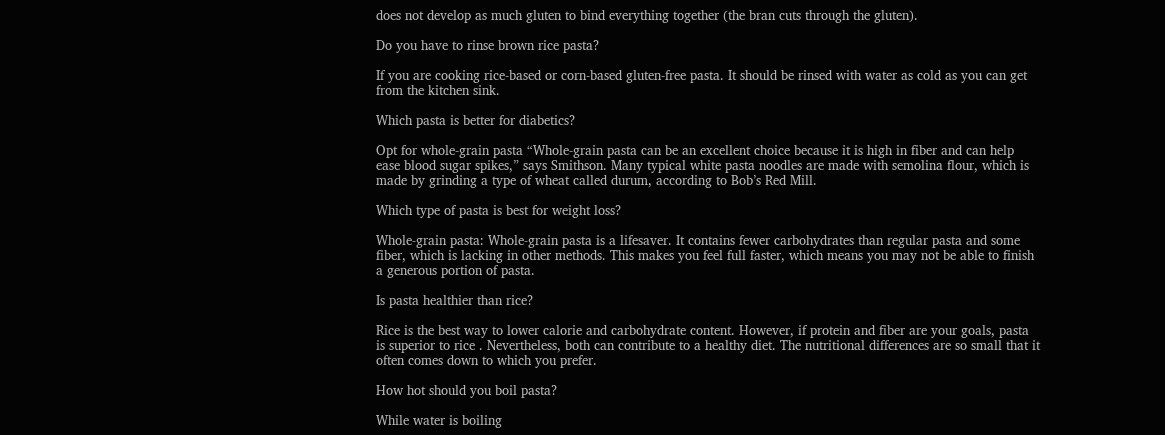does not develop as much gluten to bind everything together (the bran cuts through the gluten).

Do you have to rinse brown rice pasta?

If you are cooking rice-based or corn-based gluten-free pasta. It should be rinsed with water as cold as you can get from the kitchen sink.

Which pasta is better for diabetics?

Opt for whole-grain pasta “Whole-grain pasta can be an excellent choice because it is high in fiber and can help ease blood sugar spikes,” says Smithson. Many typical white pasta noodles are made with semolina flour, which is made by grinding a type of wheat called durum, according to Bob’s Red Mill.

Which type of pasta is best for weight loss?

Whole-grain pasta: Whole-grain pasta is a lifesaver. It contains fewer carbohydrates than regular pasta and some fiber, which is lacking in other methods. This makes you feel full faster, which means you may not be able to finish a generous portion of pasta.

Is pasta healthier than rice?

Rice is the best way to lower calorie and carbohydrate content. However, if protein and fiber are your goals, pasta is superior to rice . Nevertheless, both can contribute to a healthy diet. The nutritional differences are so small that it often comes down to which you prefer.

How hot should you boil pasta?

While water is boiling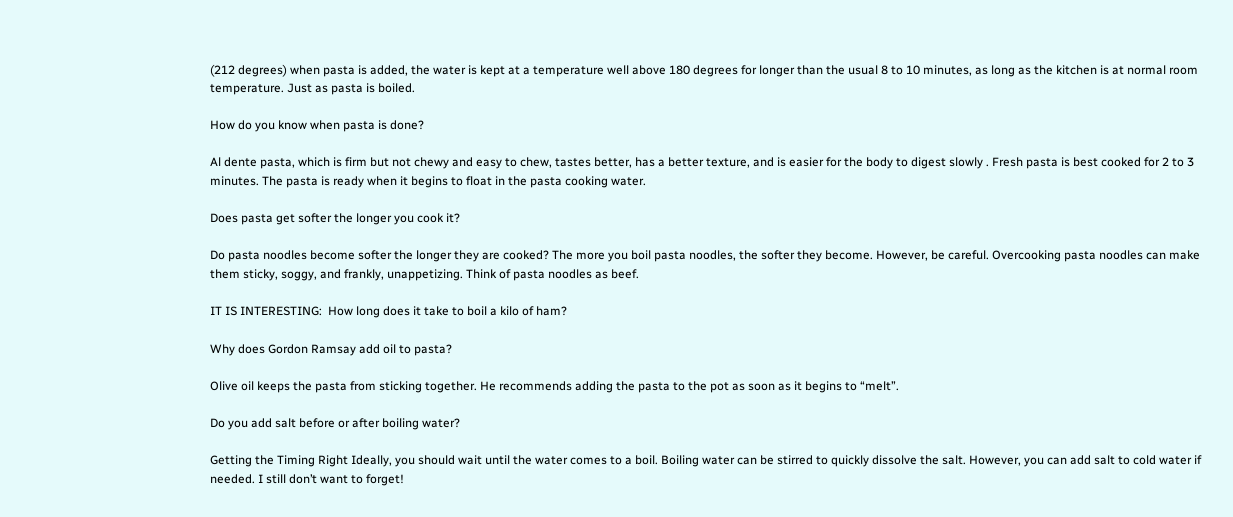(212 degrees) when pasta is added, the water is kept at a temperature well above 180 degrees for longer than the usual 8 to 10 minutes, as long as the kitchen is at normal room temperature. Just as pasta is boiled.

How do you know when pasta is done?

Al dente pasta, which is firm but not chewy and easy to chew, tastes better, has a better texture, and is easier for the body to digest slowly . Fresh pasta is best cooked for 2 to 3 minutes. The pasta is ready when it begins to float in the pasta cooking water.

Does pasta get softer the longer you cook it?

Do pasta noodles become softer the longer they are cooked? The more you boil pasta noodles, the softer they become. However, be careful. Overcooking pasta noodles can make them sticky, soggy, and frankly, unappetizing. Think of pasta noodles as beef.

IT IS INTERESTING:  How long does it take to boil a kilo of ham?

Why does Gordon Ramsay add oil to pasta?

Olive oil keeps the pasta from sticking together. He recommends adding the pasta to the pot as soon as it begins to “melt”.

Do you add salt before or after boiling water?

Getting the Timing Right Ideally, you should wait until the water comes to a boil. Boiling water can be stirred to quickly dissolve the salt. However, you can add salt to cold water if needed. I still don’t want to forget!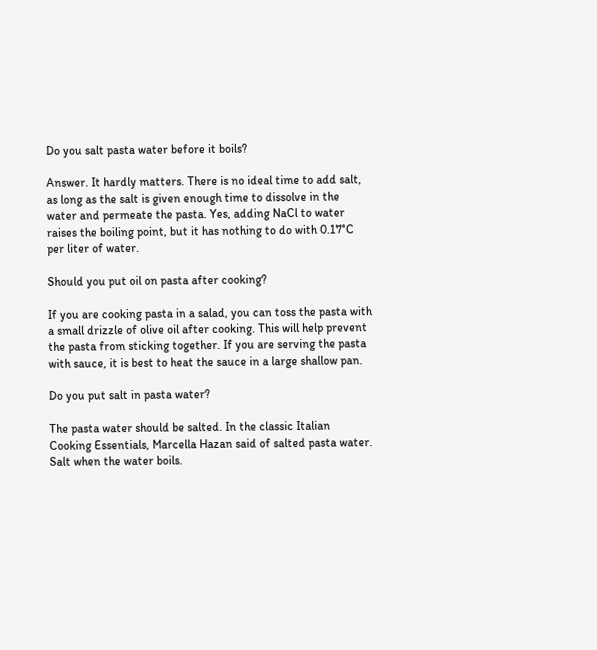Do you salt pasta water before it boils?

Answer. It hardly matters. There is no ideal time to add salt, as long as the salt is given enough time to dissolve in the water and permeate the pasta. Yes, adding NaCl to water raises the boiling point, but it has nothing to do with 0.17°C per liter of water.

Should you put oil on pasta after cooking?

If you are cooking pasta in a salad, you can toss the pasta with a small drizzle of olive oil after cooking. This will help prevent the pasta from sticking together. If you are serving the pasta with sauce, it is best to heat the sauce in a large shallow pan.

Do you put salt in pasta water?

The pasta water should be salted. In the classic Italian Cooking Essentials, Marcella Hazan said of salted pasta water. Salt when the water boils.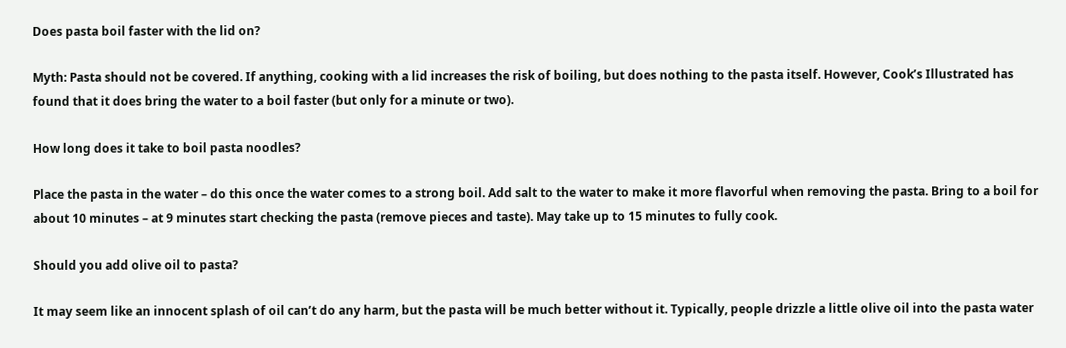Does pasta boil faster with the lid on?

Myth: Pasta should not be covered. If anything, cooking with a lid increases the risk of boiling, but does nothing to the pasta itself. However, Cook’s Illustrated has found that it does bring the water to a boil faster (but only for a minute or two).

How long does it take to boil pasta noodles?

Place the pasta in the water – do this once the water comes to a strong boil. Add salt to the water to make it more flavorful when removing the pasta. Bring to a boil for about 10 minutes – at 9 minutes start checking the pasta (remove pieces and taste). May take up to 15 minutes to fully cook.

Should you add olive oil to pasta?

It may seem like an innocent splash of oil can’t do any harm, but the pasta will be much better without it. Typically, people drizzle a little olive oil into the pasta water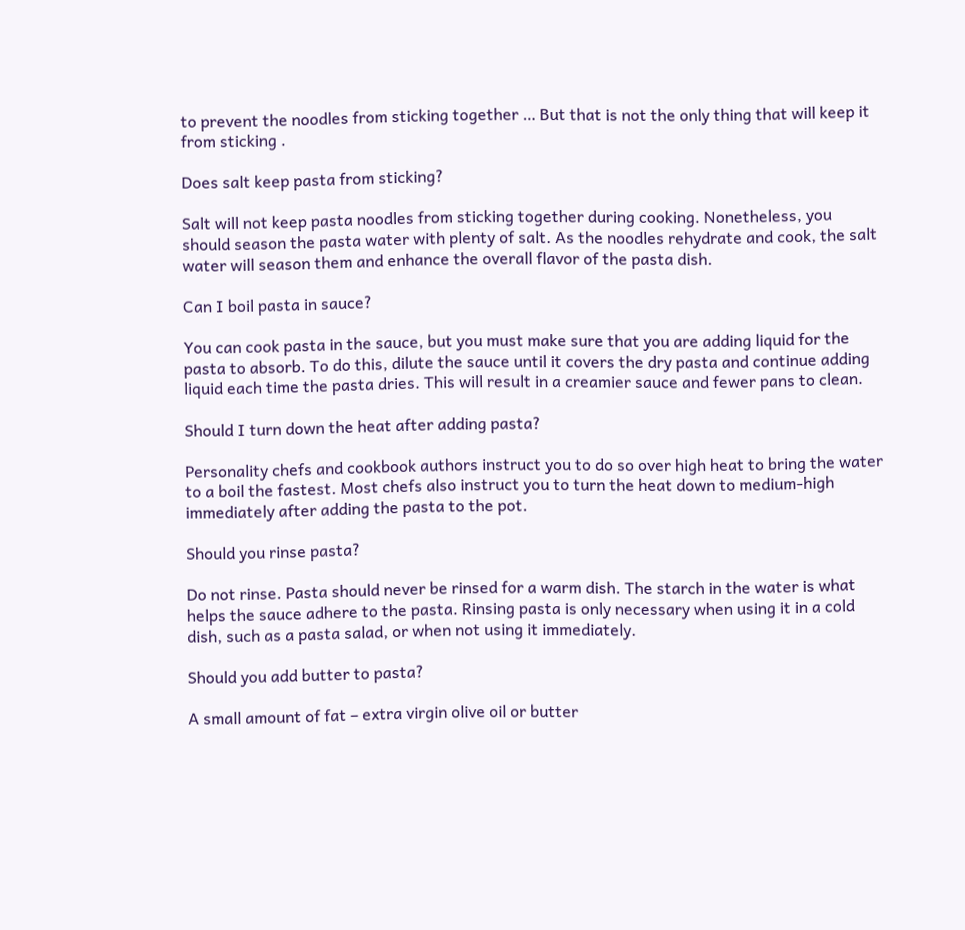to prevent the noodles from sticking together … But that is not the only thing that will keep it from sticking .

Does salt keep pasta from sticking?

Salt will not keep pasta noodles from sticking together during cooking. Nonetheless, you should season the pasta water with plenty of salt. As the noodles rehydrate and cook, the salt water will season them and enhance the overall flavor of the pasta dish.

Can I boil pasta in sauce?

You can cook pasta in the sauce, but you must make sure that you are adding liquid for the pasta to absorb. To do this, dilute the sauce until it covers the dry pasta and continue adding liquid each time the pasta dries. This will result in a creamier sauce and fewer pans to clean.

Should I turn down the heat after adding pasta?

Personality chefs and cookbook authors instruct you to do so over high heat to bring the water to a boil the fastest. Most chefs also instruct you to turn the heat down to medium-high immediately after adding the pasta to the pot.

Should you rinse pasta?

Do not rinse. Pasta should never be rinsed for a warm dish. The starch in the water is what helps the sauce adhere to the pasta. Rinsing pasta is only necessary when using it in a cold dish, such as a pasta salad, or when not using it immediately.

Should you add butter to pasta?

A small amount of fat – extra virgin olive oil or butter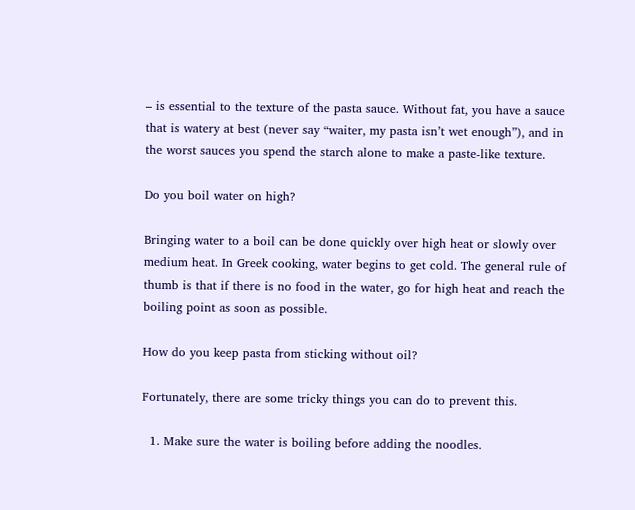– is essential to the texture of the pasta sauce. Without fat, you have a sauce that is watery at best (never say “waiter, my pasta isn’t wet enough”), and in the worst sauces you spend the starch alone to make a paste-like texture.

Do you boil water on high?

Bringing water to a boil can be done quickly over high heat or slowly over medium heat. In Greek cooking, water begins to get cold. The general rule of thumb is that if there is no food in the water, go for high heat and reach the boiling point as soon as possible.

How do you keep pasta from sticking without oil?

Fortunately, there are some tricky things you can do to prevent this.

  1. Make sure the water is boiling before adding the noodles.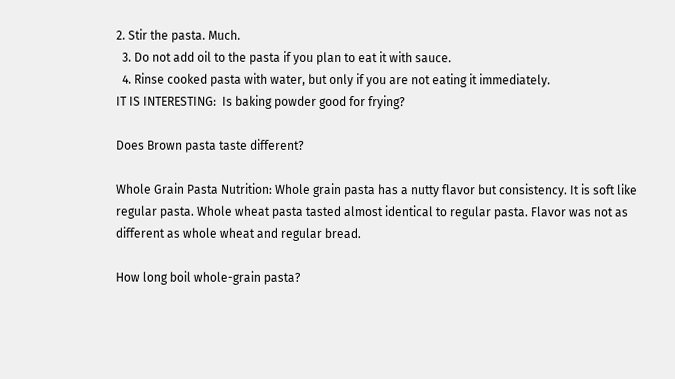2. Stir the pasta. Much.
  3. Do not add oil to the pasta if you plan to eat it with sauce.
  4. Rinse cooked pasta with water, but only if you are not eating it immediately.
IT IS INTERESTING:  Is baking powder good for frying?

Does Brown pasta taste different?

Whole Grain Pasta Nutrition: Whole grain pasta has a nutty flavor but consistency. It is soft like regular pasta. Whole wheat pasta tasted almost identical to regular pasta. Flavor was not as different as whole wheat and regular bread.

How long boil whole-grain pasta?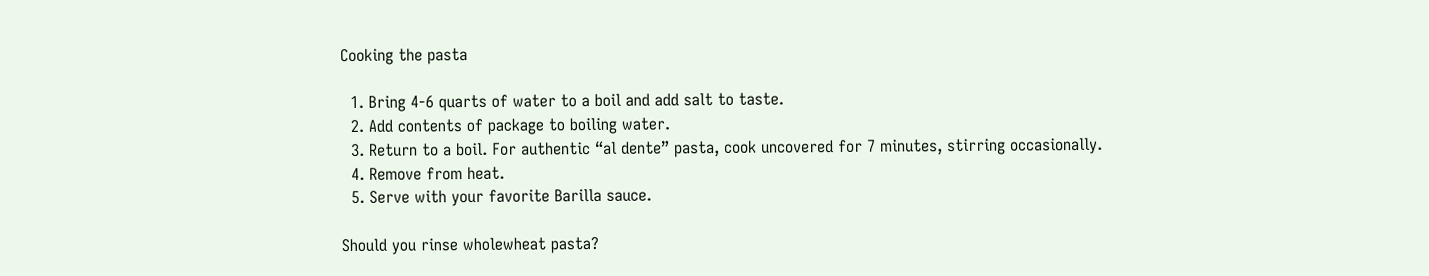Cooking the pasta

  1. Bring 4-6 quarts of water to a boil and add salt to taste.
  2. Add contents of package to boiling water.
  3. Return to a boil. For authentic “al dente” pasta, cook uncovered for 7 minutes, stirring occasionally.
  4. Remove from heat.
  5. Serve with your favorite Barilla sauce.

Should you rinse wholewheat pasta?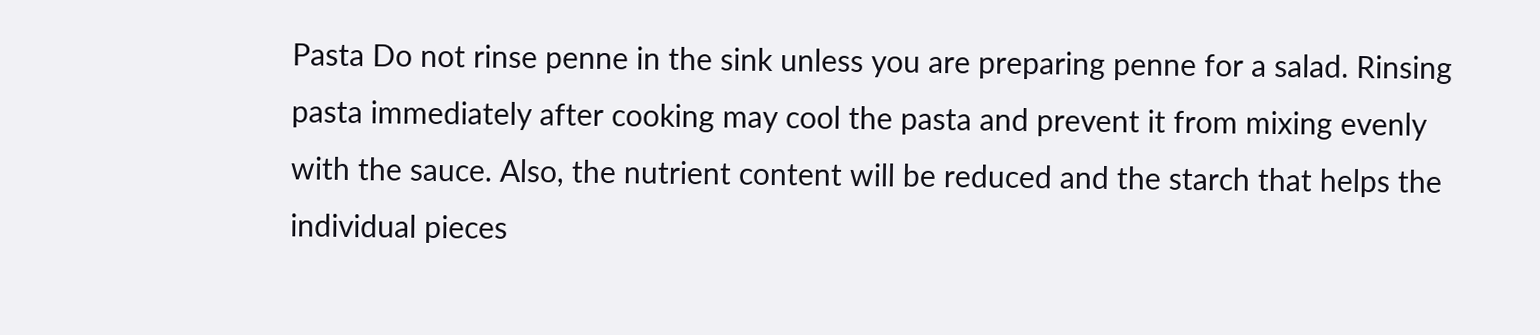Pasta Do not rinse penne in the sink unless you are preparing penne for a salad. Rinsing pasta immediately after cooking may cool the pasta and prevent it from mixing evenly with the sauce. Also, the nutrient content will be reduced and the starch that helps the individual pieces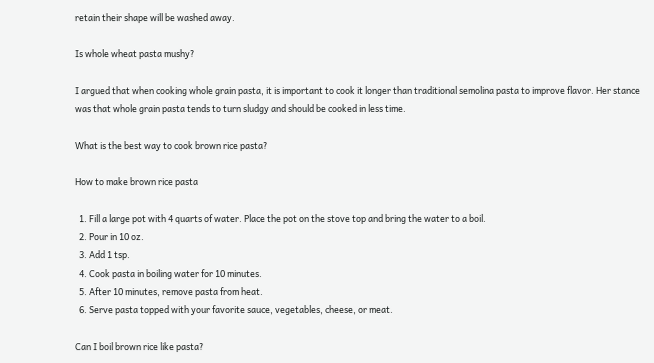retain their shape will be washed away.

Is whole wheat pasta mushy?

I argued that when cooking whole grain pasta, it is important to cook it longer than traditional semolina pasta to improve flavor. Her stance was that whole grain pasta tends to turn sludgy and should be cooked in less time.

What is the best way to cook brown rice pasta?

How to make brown rice pasta

  1. Fill a large pot with 4 quarts of water. Place the pot on the stove top and bring the water to a boil.
  2. Pour in 10 oz.
  3. Add 1 tsp.
  4. Cook pasta in boiling water for 10 minutes.
  5. After 10 minutes, remove pasta from heat.
  6. Serve pasta topped with your favorite sauce, vegetables, cheese, or meat.

Can I boil brown rice like pasta?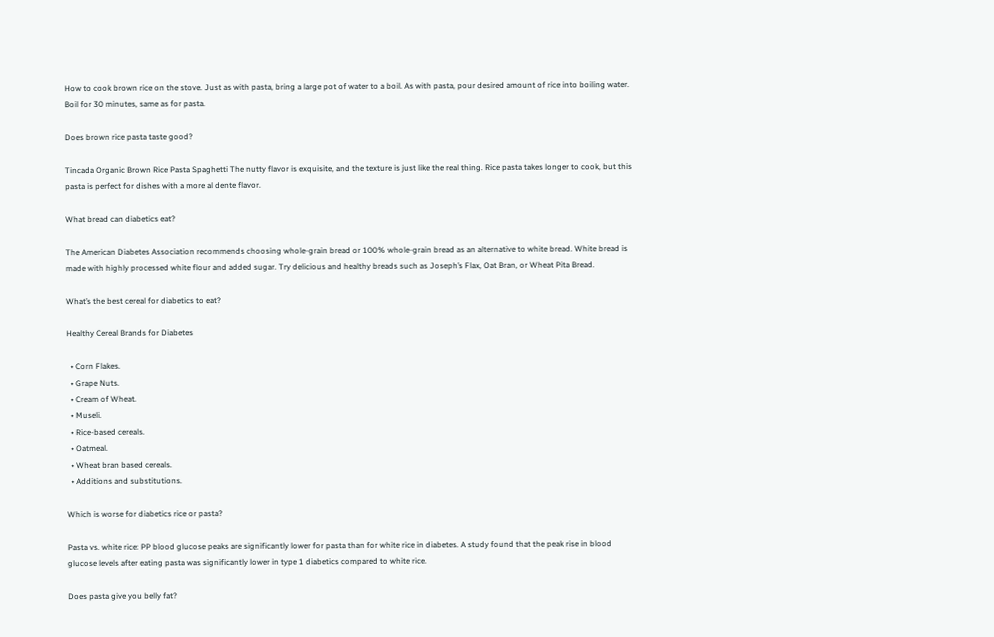How to cook brown rice on the stove. Just as with pasta, bring a large pot of water to a boil. As with pasta, pour desired amount of rice into boiling water. Boil for 30 minutes, same as for pasta.

Does brown rice pasta taste good?

Tincada Organic Brown Rice Pasta Spaghetti The nutty flavor is exquisite, and the texture is just like the real thing. Rice pasta takes longer to cook, but this pasta is perfect for dishes with a more al dente flavor.

What bread can diabetics eat?

The American Diabetes Association recommends choosing whole-grain bread or 100% whole-grain bread as an alternative to white bread. White bread is made with highly processed white flour and added sugar. Try delicious and healthy breads such as Joseph’s Flax, Oat Bran, or Wheat Pita Bread.

What’s the best cereal for diabetics to eat?

Healthy Cereal Brands for Diabetes

  • Corn Flakes.
  • Grape Nuts.
  • Cream of Wheat.
  • Museli.
  • Rice-based cereals.
  • Oatmeal.
  • Wheat bran based cereals.
  • Additions and substitutions.

Which is worse for diabetics rice or pasta?

Pasta vs. white rice: PP blood glucose peaks are significantly lower for pasta than for white rice in diabetes. A study found that the peak rise in blood glucose levels after eating pasta was significantly lower in type 1 diabetics compared to white rice.

Does pasta give you belly fat?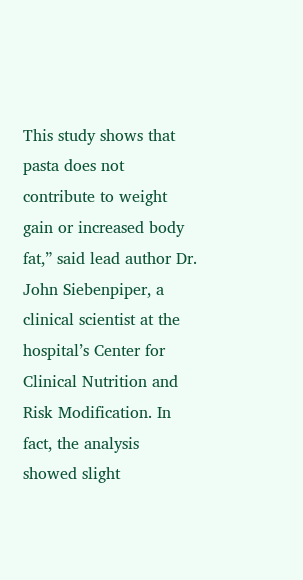This study shows that pasta does not contribute to weight gain or increased body fat,” said lead author Dr. John Siebenpiper, a clinical scientist at the hospital’s Center for Clinical Nutrition and Risk Modification. In fact, the analysis showed slight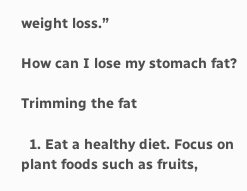weight loss.”

How can I lose my stomach fat?

Trimming the fat

  1. Eat a healthy diet. Focus on plant foods such as fruits,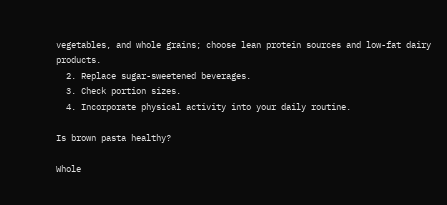vegetables, and whole grains; choose lean protein sources and low-fat dairy products.
  2. Replace sugar-sweetened beverages.
  3. Check portion sizes.
  4. Incorporate physical activity into your daily routine.

Is brown pasta healthy?

Whole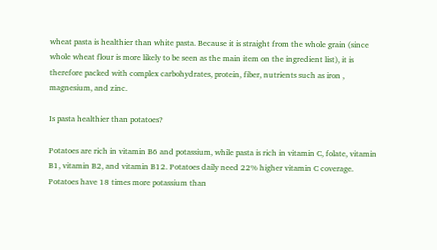wheat pasta is healthier than white pasta. Because it is straight from the whole grain (since whole wheat flour is more likely to be seen as the main item on the ingredient list), it is therefore packed with complex carbohydrates, protein, fiber, nutrients such as iron , magnesium, and zinc.

Is pasta healthier than potatoes?

Potatoes are rich in vitamin B6 and potassium, while pasta is rich in vitamin C, folate, vitamin B1, vitamin B2, and vitamin B12. Potatoes daily need 22% higher vitamin C coverage. Potatoes have 18 times more potassium than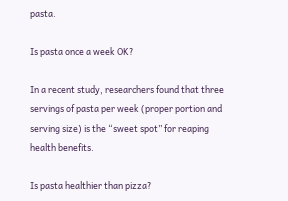pasta.

Is pasta once a week OK?

In a recent study, researchers found that three servings of pasta per week (proper portion and serving size) is the “sweet spot” for reaping health benefits.

Is pasta healthier than pizza?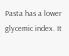Pasta has a lower glycemic index. It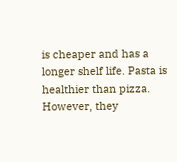is cheaper and has a longer shelf life. Pasta is healthier than pizza. However, they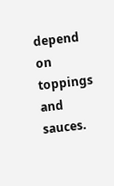depend on toppings and sauces.